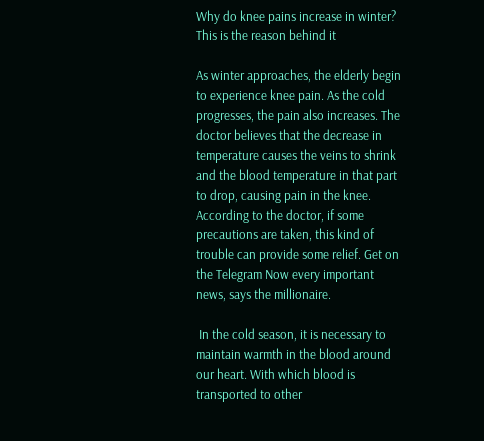Why do knee pains increase in winter? This is the reason behind it

As winter approaches, the elderly begin to experience knee pain. As the cold progresses, the pain also increases. The doctor believes that the decrease in temperature causes the veins to shrink and the blood temperature in that part to drop, causing pain in the knee. According to the doctor, if some precautions are taken, this kind of trouble can provide some relief. Get on the Telegram Now every important news, says the millionaire.

 In the cold season, it is necessary to maintain warmth in the blood around our heart. With which blood is transported to other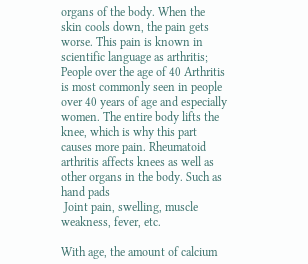organs of the body. When the skin cools down, the pain gets worse. This pain is known in scientific language as arthritis; People over the age of 40 Arthritis is most commonly seen in people over 40 years of age and especially women. The entire body lifts the knee, which is why this part causes more pain. Rheumatoid arthritis affects knees as well as other organs in the body. Such as hand pads
 Joint pain, swelling, muscle weakness, fever, etc.

With age, the amount of calcium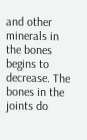and other minerals in the bones begins to decrease. The bones in the joints do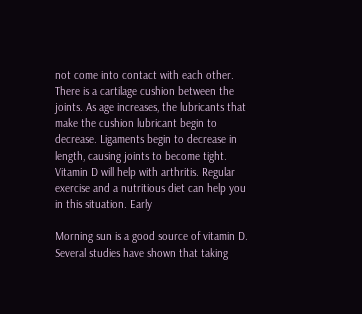not come into contact with each other. There is a cartilage cushion between the joints. As age increases, the lubricants that make the cushion lubricant begin to decrease. Ligaments begin to decrease in length, causing joints to become tight. Vitamin D will help with arthritis. Regular exercise and a nutritious diet can help you in this situation. Early

Morning sun is a good source of vitamin D. Several studies have shown that taking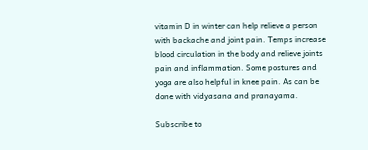vitamin D in winter can help relieve a person with backache and joint pain. Temps increase blood circulation in the body and relieve joints pain and inflammation. Some postures and yoga are also helpful in knee pain. As can be done with vidyasana and pranayama.

Subscribe to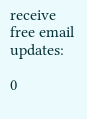receive free email updates:

0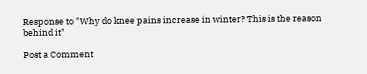Response to "Why do knee pains increase in winter? This is the reason behind it"

Post a Comment